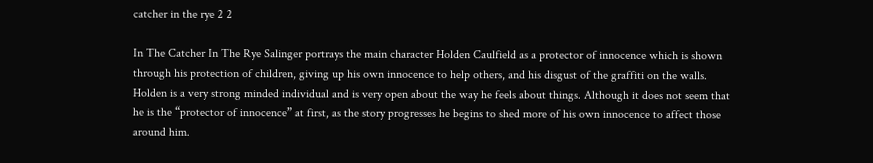catcher in the rye 2 2

In The Catcher In The Rye Salinger portrays the main character Holden Caulfield as a protector of innocence which is shown through his protection of children, giving up his own innocence to help others, and his disgust of the graffiti on the walls. Holden is a very strong minded individual and is very open about the way he feels about things. Although it does not seem that he is the “protector of innocence” at first, as the story progresses he begins to shed more of his own innocence to affect those around him.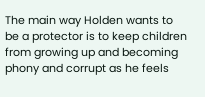The main way Holden wants to be a protector is to keep children from growing up and becoming phony and corrupt as he feels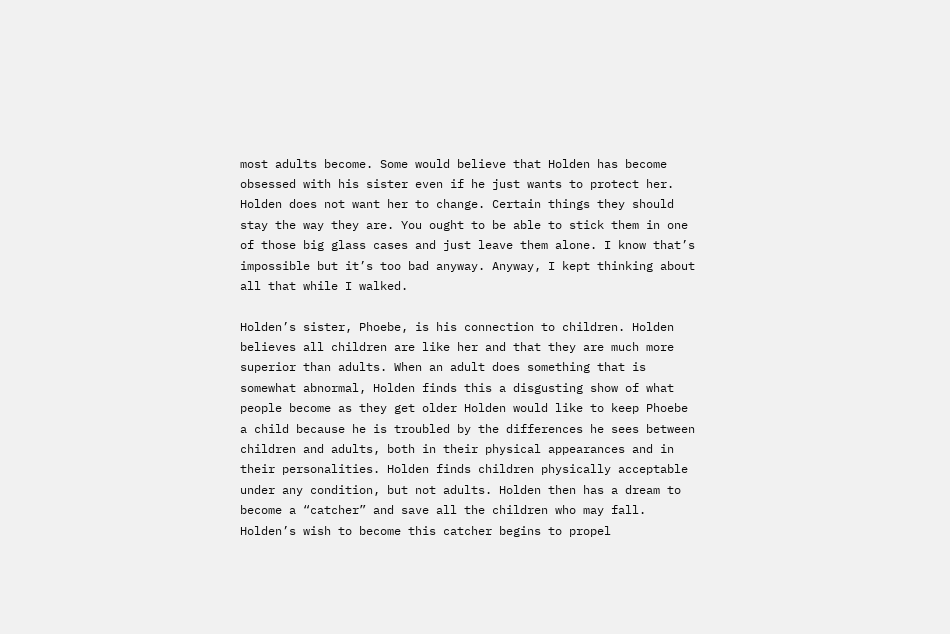most adults become. Some would believe that Holden has become obsessed with his sister even if he just wants to protect her. Holden does not want her to change. Certain things they should stay the way they are. You ought to be able to stick them in one of those big glass cases and just leave them alone. I know that’s impossible but it’s too bad anyway. Anyway, I kept thinking about all that while I walked.

Holden’s sister, Phoebe, is his connection to children. Holden believes all children are like her and that they are much more superior than adults. When an adult does something that is somewhat abnormal, Holden finds this a disgusting show of what people become as they get older Holden would like to keep Phoebe a child because he is troubled by the differences he sees between children and adults, both in their physical appearances and in their personalities. Holden finds children physically acceptable under any condition, but not adults. Holden then has a dream to become a “catcher” and save all the children who may fall. Holden’s wish to become this catcher begins to propel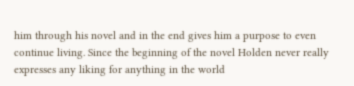him through his novel and in the end gives him a purpose to even continue living. Since the beginning of the novel Holden never really expresses any liking for anything in the world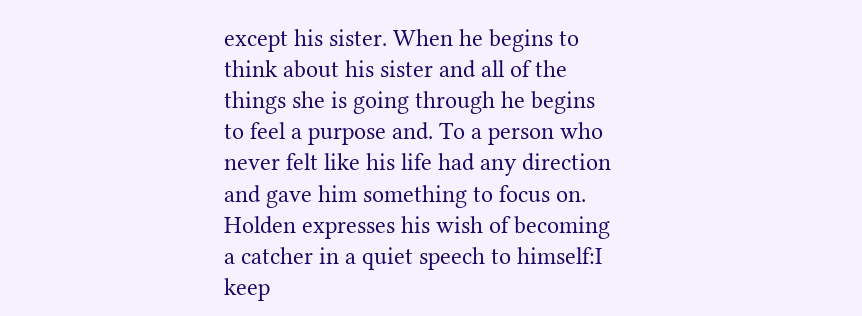except his sister. When he begins to think about his sister and all of the things she is going through he begins to feel a purpose and. To a person who never felt like his life had any direction and gave him something to focus on. Holden expresses his wish of becoming a catcher in a quiet speech to himself:I keep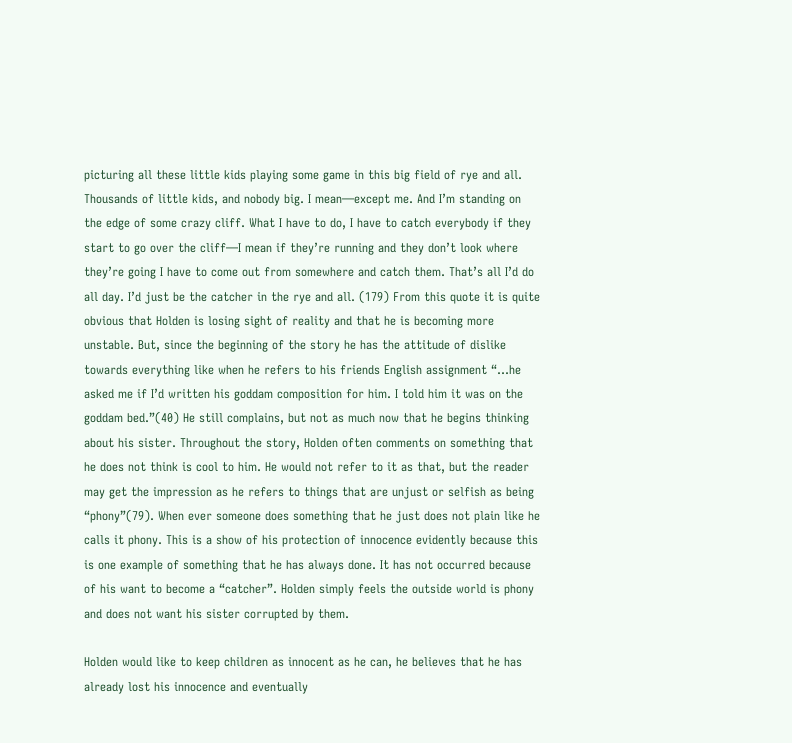picturing all these little kids playing some game in this big field of rye and all. Thousands of little kids, and nobody big. I mean—except me. And I’m standing on the edge of some crazy cliff. What I have to do, I have to catch everybody if they start to go over the cliff—I mean if they’re running and they don’t look where they’re going I have to come out from somewhere and catch them. That’s all I’d do all day. I’d just be the catcher in the rye and all. (179) From this quote it is quite obvious that Holden is losing sight of reality and that he is becoming more unstable. But, since the beginning of the story he has the attitude of dislike towards everything like when he refers to his friends English assignment “…he asked me if I’d written his goddam composition for him. I told him it was on the goddam bed.”(40) He still complains, but not as much now that he begins thinking about his sister. Throughout the story, Holden often comments on something that he does not think is cool to him. He would not refer to it as that, but the reader may get the impression as he refers to things that are unjust or selfish as being “phony”(79). When ever someone does something that he just does not plain like he calls it phony. This is a show of his protection of innocence evidently because this is one example of something that he has always done. It has not occurred because of his want to become a “catcher”. Holden simply feels the outside world is phony and does not want his sister corrupted by them.

Holden would like to keep children as innocent as he can, he believes that he has already lost his innocence and eventually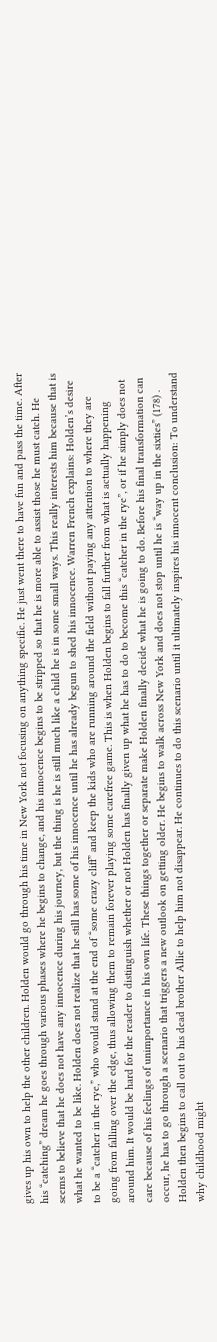gives up his own to help the other children. Holden would go through his time in New York not focusing on anything specific. He just went there to have fun and pass the time. After his “catching” dream he goes through various phases where he begins to change, and his innocence begins to be stripped so that he is more able to assist those he must catch. He seems to believe that he does not have any innocence during his journey, but the thing is he is still much like a child he is in some small ways. This really interests him because that is what he wanted to be like. Holden does not realize that he still has some of his innocence until he has already begun to shed his innocence. Warren French explains: Holden’s desire to be a “catcher in the rye,” who would stand at the end of “some crazy cliff” and keep the kids who are running around the field without paying any attention to where they are going from falling over the edge, thus allowing them to remain forever playing some carefree game. This is when Holden begins to fall further from what is actually happening around him. It would be hard for the reader to distinguish whether or not Holden has finally given up what he has to do to become this “catcher in the rye”, or if he simply does not care because of his feelings of unimportance in his own life. These things together or separate make Holden finally decide what he is going to do. Before his final transformation can occur, he has to go through a scenario that triggers a new outlook on getting older. He begins to walk across New York and does not stop until he is “way up in the sixties” (178) . Holden then begins to call out to his dead brother Allie to help him not disappear. He continues to do this scenario until it ultimately inspires his innocent conclusion: To understand why childhood might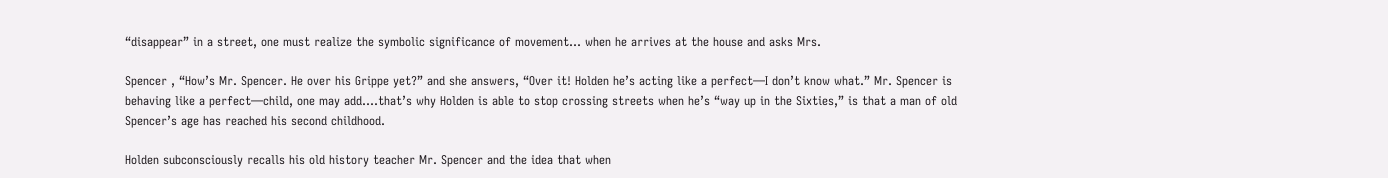“disappear” in a street, one must realize the symbolic significance of movement… when he arrives at the house and asks Mrs.

Spencer , “How’s Mr. Spencer. He over his Grippe yet?” and she answers, “Over it! Holden he’s acting like a perfect—I don’t know what.” Mr. Spencer is behaving like a perfect—child, one may add….that’s why Holden is able to stop crossing streets when he’s “way up in the Sixties,” is that a man of old Spencer’s age has reached his second childhood.

Holden subconsciously recalls his old history teacher Mr. Spencer and the idea that when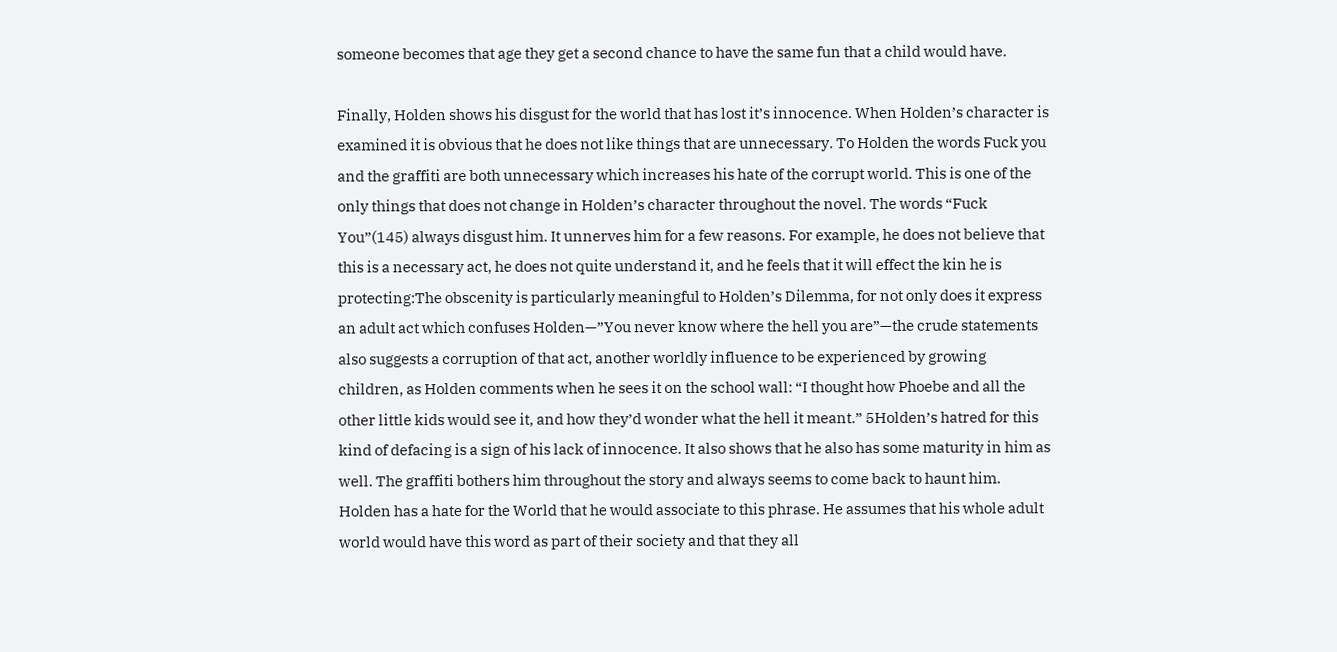someone becomes that age they get a second chance to have the same fun that a child would have.

Finally, Holden shows his disgust for the world that has lost it’s innocence. When Holden’s character is examined it is obvious that he does not like things that are unnecessary. To Holden the words Fuck you and the graffiti are both unnecessary which increases his hate of the corrupt world. This is one of the only things that does not change in Holden’s character throughout the novel. The words “Fuck You”(145) always disgust him. It unnerves him for a few reasons. For example, he does not believe that this is a necessary act, he does not quite understand it, and he feels that it will effect the kin he is protecting:The obscenity is particularly meaningful to Holden’s Dilemma, for not only does it express an adult act which confuses Holden—”You never know where the hell you are”—the crude statements also suggests a corruption of that act, another worldly influence to be experienced by growing children, as Holden comments when he sees it on the school wall: “I thought how Phoebe and all the other little kids would see it, and how they’d wonder what the hell it meant.” 5Holden’s hatred for this kind of defacing is a sign of his lack of innocence. It also shows that he also has some maturity in him as well. The graffiti bothers him throughout the story and always seems to come back to haunt him. Holden has a hate for the World that he would associate to this phrase. He assumes that his whole adult world would have this word as part of their society and that they all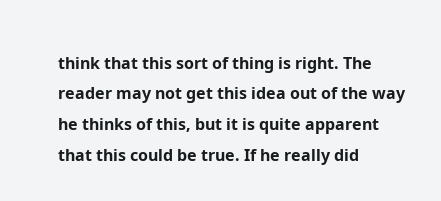think that this sort of thing is right. The reader may not get this idea out of the way he thinks of this, but it is quite apparent that this could be true. If he really did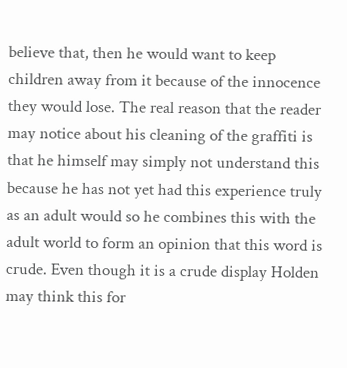believe that, then he would want to keep children away from it because of the innocence they would lose. The real reason that the reader may notice about his cleaning of the graffiti is that he himself may simply not understand this because he has not yet had this experience truly as an adult would so he combines this with the adult world to form an opinion that this word is crude. Even though it is a crude display Holden may think this for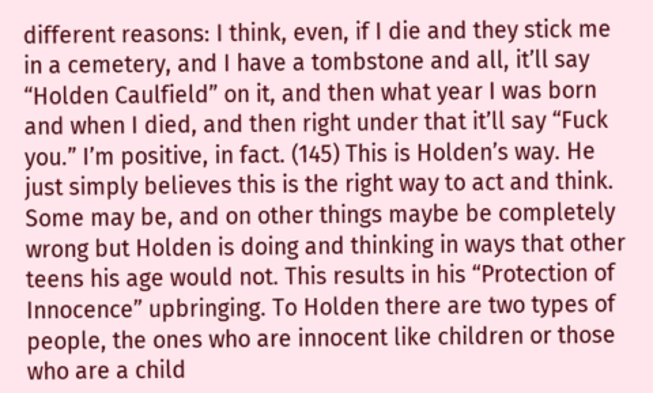different reasons: I think, even, if I die and they stick me in a cemetery, and I have a tombstone and all, it’ll say “Holden Caulfield” on it, and then what year I was born and when I died, and then right under that it’ll say “Fuck you.” I’m positive, in fact. (145) This is Holden’s way. He just simply believes this is the right way to act and think. Some may be, and on other things maybe be completely wrong but Holden is doing and thinking in ways that other teens his age would not. This results in his “Protection of Innocence” upbringing. To Holden there are two types of people, the ones who are innocent like children or those who are a child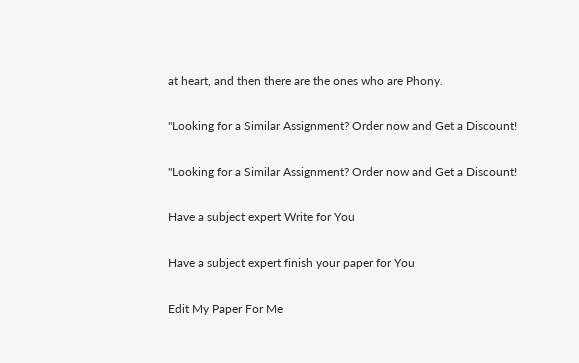at heart, and then there are the ones who are Phony.

"Looking for a Similar Assignment? Order now and Get a Discount!

"Looking for a Similar Assignment? Order now and Get a Discount!

Have a subject expert Write for You

Have a subject expert finish your paper for You

Edit My Paper For Me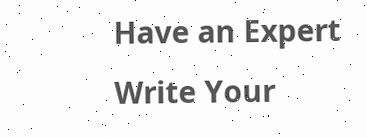Have an Expert Write Your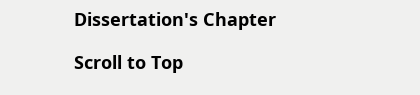Dissertation's Chapter

Scroll to Top